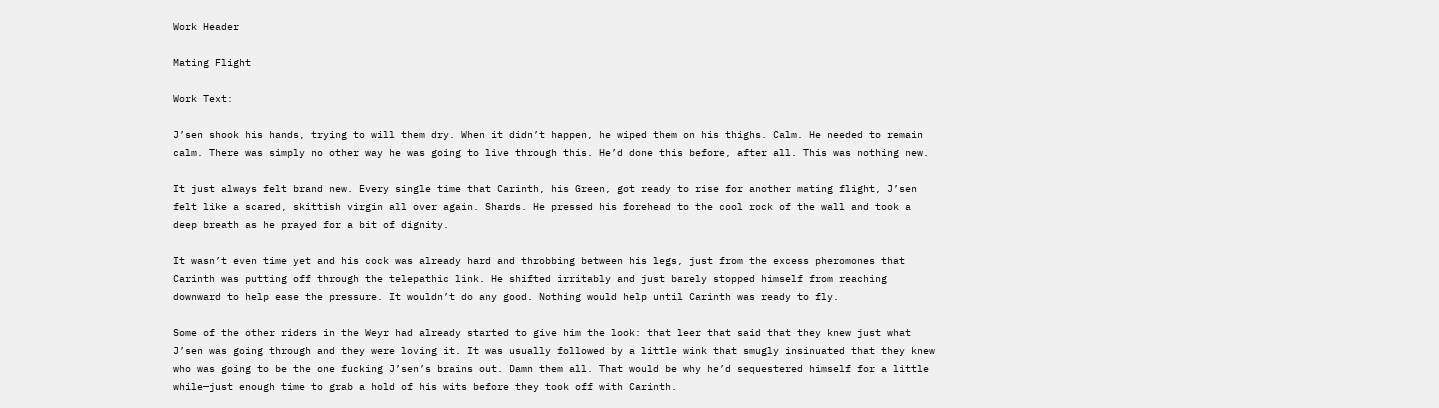Work Header

Mating Flight

Work Text:

J’sen shook his hands, trying to will them dry. When it didn’t happen, he wiped them on his thighs. Calm. He needed to remain calm. There was simply no other way he was going to live through this. He’d done this before, after all. This was nothing new.

It just always felt brand new. Every single time that Carinth, his Green, got ready to rise for another mating flight, J’sen felt like a scared, skittish virgin all over again. Shards. He pressed his forehead to the cool rock of the wall and took a deep breath as he prayed for a bit of dignity.

It wasn’t even time yet and his cock was already hard and throbbing between his legs, just from the excess pheromones that Carinth was putting off through the telepathic link. He shifted irritably and just barely stopped himself from reaching downward to help ease the pressure. It wouldn’t do any good. Nothing would help until Carinth was ready to fly.

Some of the other riders in the Weyr had already started to give him the look: that leer that said that they knew just what J’sen was going through and they were loving it. It was usually followed by a little wink that smugly insinuated that they knew who was going to be the one fucking J’sen’s brains out. Damn them all. That would be why he’d sequestered himself for a little while—just enough time to grab a hold of his wits before they took off with Carinth.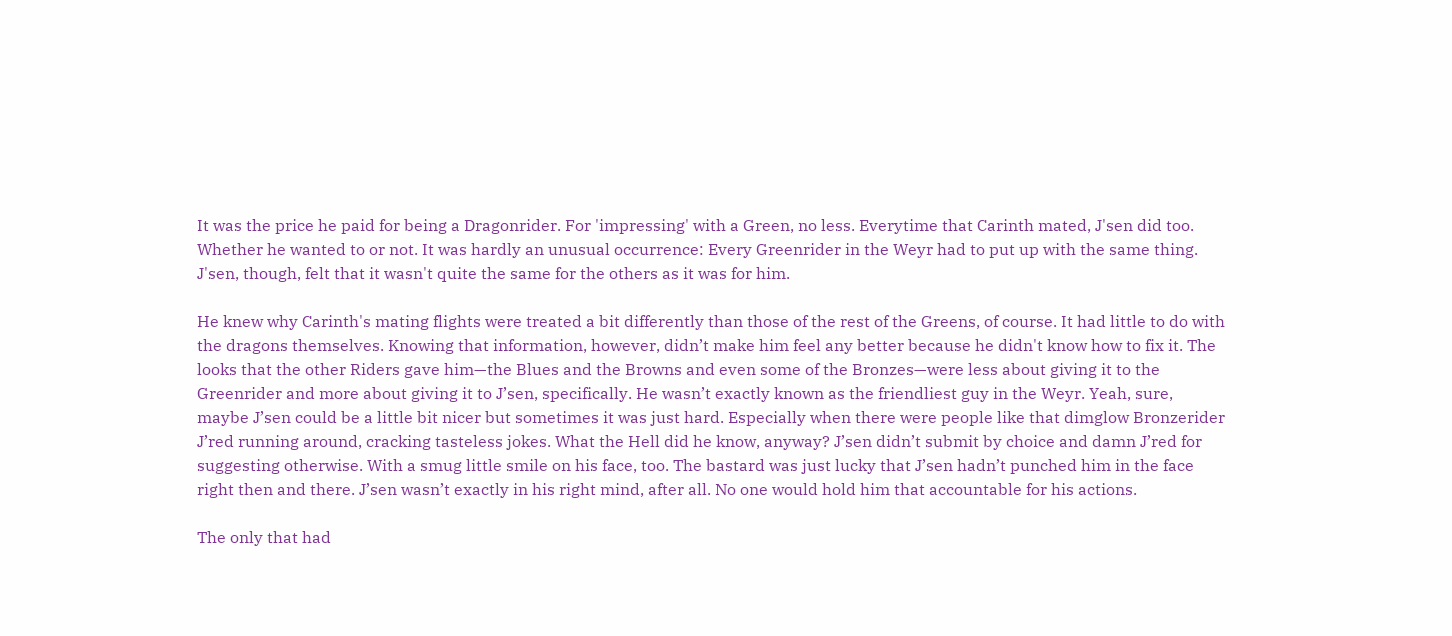It was the price he paid for being a Dragonrider. For 'impressing' with a Green, no less. Everytime that Carinth mated, J'sen did too. Whether he wanted to or not. It was hardly an unusual occurrence: Every Greenrider in the Weyr had to put up with the same thing. J'sen, though, felt that it wasn't quite the same for the others as it was for him.

He knew why Carinth's mating flights were treated a bit differently than those of the rest of the Greens, of course. It had little to do with the dragons themselves. Knowing that information, however, didn’t make him feel any better because he didn't know how to fix it. The looks that the other Riders gave him—the Blues and the Browns and even some of the Bronzes—were less about giving it to the Greenrider and more about giving it to J’sen, specifically. He wasn’t exactly known as the friendliest guy in the Weyr. Yeah, sure, maybe J’sen could be a little bit nicer but sometimes it was just hard. Especially when there were people like that dimglow Bronzerider J’red running around, cracking tasteless jokes. What the Hell did he know, anyway? J’sen didn’t submit by choice and damn J’red for suggesting otherwise. With a smug little smile on his face, too. The bastard was just lucky that J’sen hadn’t punched him in the face right then and there. J’sen wasn’t exactly in his right mind, after all. No one would hold him that accountable for his actions.

The only that had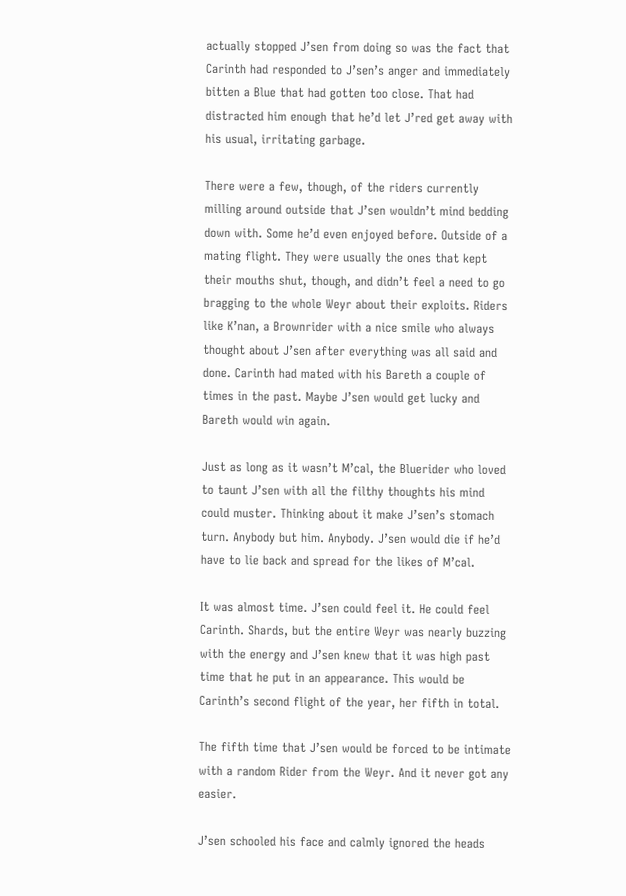actually stopped J’sen from doing so was the fact that Carinth had responded to J’sen’s anger and immediately bitten a Blue that had gotten too close. That had distracted him enough that he’d let J’red get away with his usual, irritating garbage.

There were a few, though, of the riders currently milling around outside that J’sen wouldn’t mind bedding down with. Some he’d even enjoyed before. Outside of a mating flight. They were usually the ones that kept their mouths shut, though, and didn’t feel a need to go bragging to the whole Weyr about their exploits. Riders like K’nan, a Brownrider with a nice smile who always thought about J’sen after everything was all said and done. Carinth had mated with his Bareth a couple of times in the past. Maybe J’sen would get lucky and Bareth would win again.

Just as long as it wasn’t M’cal, the Bluerider who loved to taunt J’sen with all the filthy thoughts his mind could muster. Thinking about it make J’sen’s stomach turn. Anybody but him. Anybody. J’sen would die if he’d have to lie back and spread for the likes of M’cal.

It was almost time. J’sen could feel it. He could feel Carinth. Shards, but the entire Weyr was nearly buzzing with the energy and J’sen knew that it was high past time that he put in an appearance. This would be Carinth’s second flight of the year, her fifth in total.

The fifth time that J’sen would be forced to be intimate with a random Rider from the Weyr. And it never got any easier.

J’sen schooled his face and calmly ignored the heads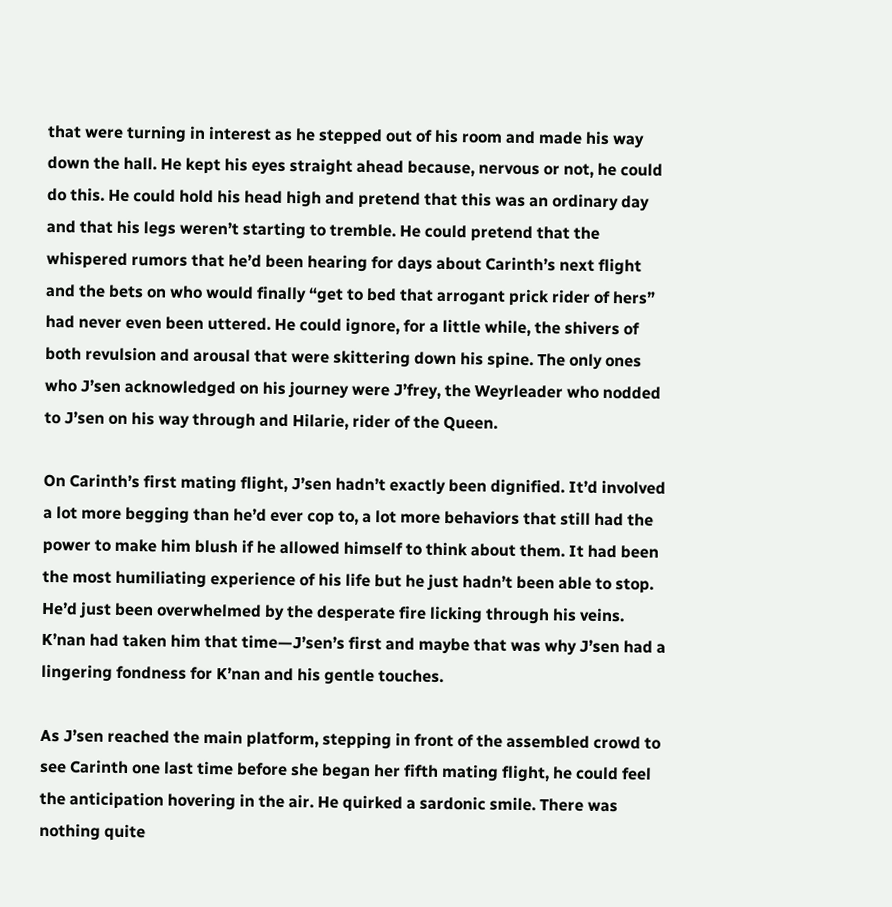that were turning in interest as he stepped out of his room and made his way down the hall. He kept his eyes straight ahead because, nervous or not, he could do this. He could hold his head high and pretend that this was an ordinary day and that his legs weren’t starting to tremble. He could pretend that the whispered rumors that he’d been hearing for days about Carinth’s next flight and the bets on who would finally “get to bed that arrogant prick rider of hers” had never even been uttered. He could ignore, for a little while, the shivers of both revulsion and arousal that were skittering down his spine. The only ones who J’sen acknowledged on his journey were J’frey, the Weyrleader who nodded to J’sen on his way through and Hilarie, rider of the Queen.

On Carinth’s first mating flight, J’sen hadn’t exactly been dignified. It’d involved a lot more begging than he’d ever cop to, a lot more behaviors that still had the power to make him blush if he allowed himself to think about them. It had been the most humiliating experience of his life but he just hadn’t been able to stop. He’d just been overwhelmed by the desperate fire licking through his veins. K’nan had taken him that time—J’sen’s first and maybe that was why J’sen had a lingering fondness for K’nan and his gentle touches.

As J’sen reached the main platform, stepping in front of the assembled crowd to see Carinth one last time before she began her fifth mating flight, he could feel the anticipation hovering in the air. He quirked a sardonic smile. There was nothing quite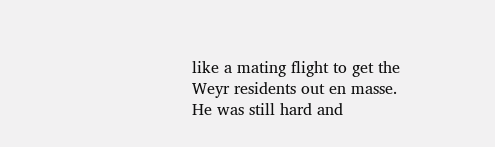like a mating flight to get the Weyr residents out en masse. He was still hard and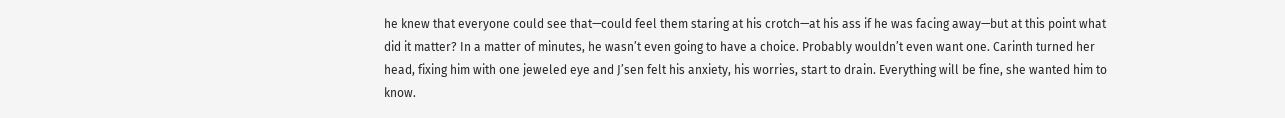he knew that everyone could see that—could feel them staring at his crotch—at his ass if he was facing away—but at this point what did it matter? In a matter of minutes, he wasn’t even going to have a choice. Probably wouldn’t even want one. Carinth turned her head, fixing him with one jeweled eye and J’sen felt his anxiety, his worries, start to drain. Everything will be fine, she wanted him to know.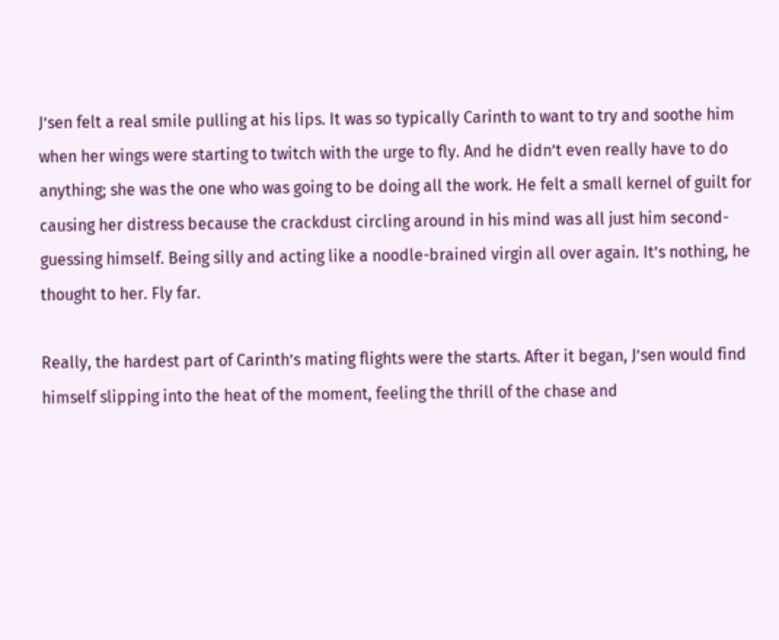J’sen felt a real smile pulling at his lips. It was so typically Carinth to want to try and soothe him when her wings were starting to twitch with the urge to fly. And he didn’t even really have to do anything; she was the one who was going to be doing all the work. He felt a small kernel of guilt for causing her distress because the crackdust circling around in his mind was all just him second-guessing himself. Being silly and acting like a noodle-brained virgin all over again. It’s nothing, he thought to her. Fly far.

Really, the hardest part of Carinth’s mating flights were the starts. After it began, J’sen would find himself slipping into the heat of the moment, feeling the thrill of the chase and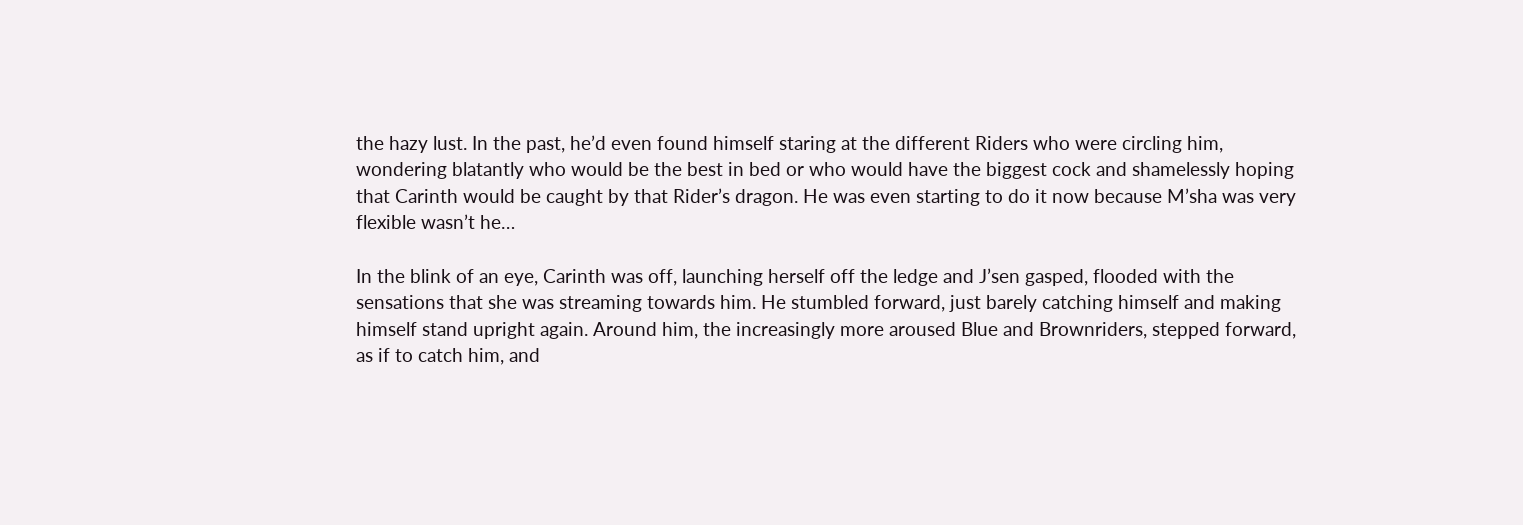the hazy lust. In the past, he’d even found himself staring at the different Riders who were circling him, wondering blatantly who would be the best in bed or who would have the biggest cock and shamelessly hoping that Carinth would be caught by that Rider’s dragon. He was even starting to do it now because M’sha was very flexible wasn’t he…

In the blink of an eye, Carinth was off, launching herself off the ledge and J’sen gasped, flooded with the sensations that she was streaming towards him. He stumbled forward, just barely catching himself and making himself stand upright again. Around him, the increasingly more aroused Blue and Brownriders, stepped forward, as if to catch him, and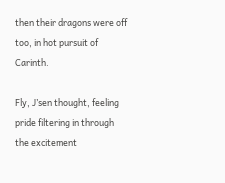then their dragons were off too, in hot pursuit of Carinth.

Fly, J’sen thought, feeling pride filtering in through the excitement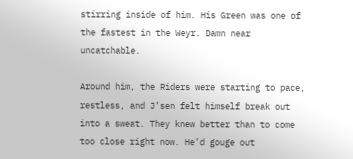stirring inside of him. His Green was one of the fastest in the Weyr. Damn near uncatchable.

Around him, the Riders were starting to pace, restless, and J’sen felt himself break out into a sweat. They knew better than to come too close right now. He’d gouge out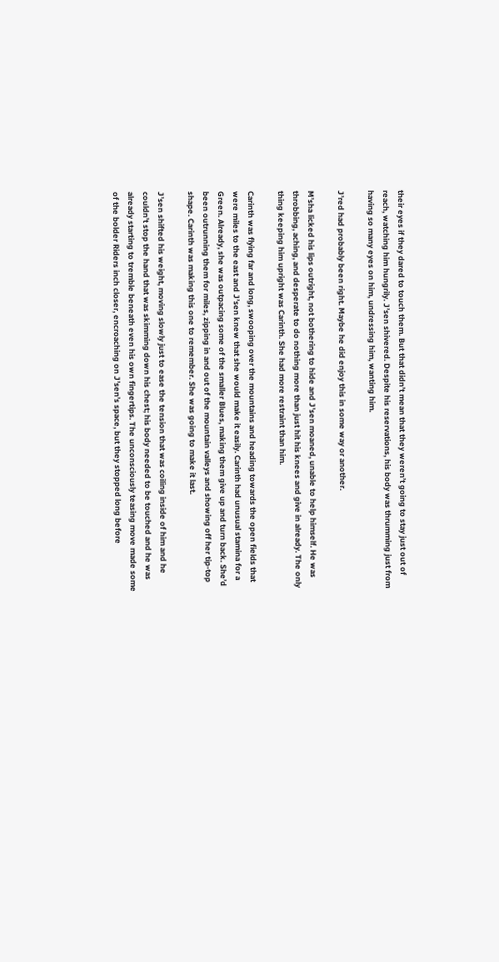their eyes if they dared to touch them. But that didn’t mean that they weren’t going to stay just out of reach, watching him hungrily. J’sen shivered. Despite his reservations, his body was thrumming just from having so many eyes on him, undressing him, wanting him.

J’red had probably been right. Maybe he did enjoy this in some way or another.

M’sha licked his lips outright, not bothering to hide and J’sen moaned, unable to help himself. He was throbbing, aching, and desperate to do nothing more than just hit his knees and give in already. The only thing keeping him upright was Carinth. She had more restraint than him.

Carinth was flying far and long, swooping over the mountains and heading towards the open fields that were miles to the east and J’sen knew that she would make it easily. Carinth had unusual stamina for a Green. Already, she was outpacing some of the smaller Blues, making them give up and turn back. She’d been outrunning them for miles, zipping in and out of the mountain valleys and showing off her tip-top shape. Carinth was making this one to remember. She was going to make it last.

J’sen shifted his weight, moving slowly just to ease the tension that was coiling inside of him and he couldn’t stop the hand that was skimming down his chest; his body needed to be touched and he was already starting to tremble beneath even his own fingertips. The unconsciously teasing move made some of the bolder Riders inch closer, encroaching on J’sen’s space, but they stopped long before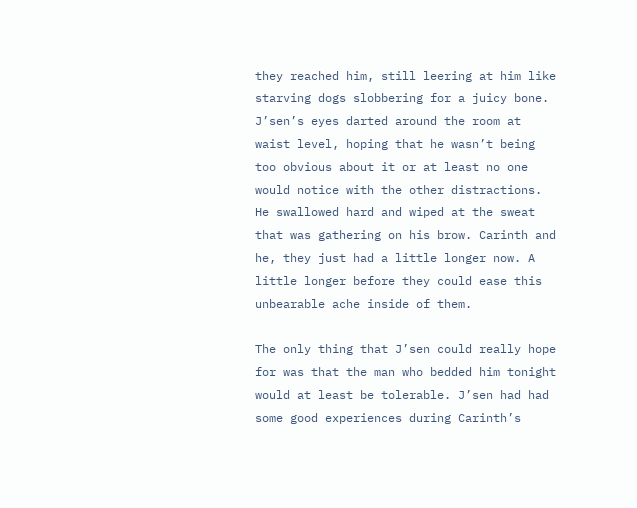they reached him, still leering at him like starving dogs slobbering for a juicy bone. J’sen’s eyes darted around the room at waist level, hoping that he wasn’t being too obvious about it or at least no one would notice with the other distractions. He swallowed hard and wiped at the sweat that was gathering on his brow. Carinth and he, they just had a little longer now. A little longer before they could ease this unbearable ache inside of them.

The only thing that J’sen could really hope for was that the man who bedded him tonight would at least be tolerable. J’sen had had some good experiences during Carinth’s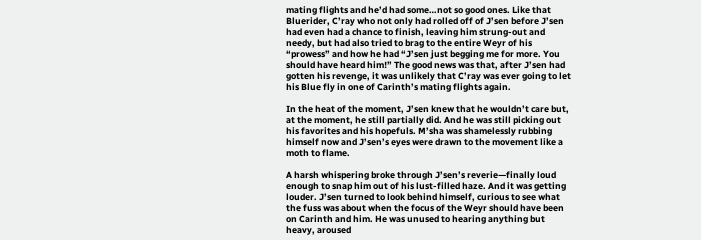mating flights and he’d had some…not so good ones. Like that Bluerider, C’ray who not only had rolled off of J’sen before J’sen had even had a chance to finish, leaving him strung-out and needy, but had also tried to brag to the entire Weyr of his “prowess” and how he had “J’sen just begging me for more. You should have heard him!” The good news was that, after J’sen had gotten his revenge, it was unlikely that C’ray was ever going to let his Blue fly in one of Carinth’s mating flights again.

In the heat of the moment, J’sen knew that he wouldn’t care but, at the moment, he still partially did. And he was still picking out his favorites and his hopefuls. M’sha was shamelessly rubbing himself now and J’sen’s eyes were drawn to the movement like a moth to flame.

A harsh whispering broke through J’sen’s reverie—finally loud enough to snap him out of his lust-filled haze. And it was getting louder. J’sen turned to look behind himself, curious to see what the fuss was about when the focus of the Weyr should have been on Carinth and him. He was unused to hearing anything but heavy, aroused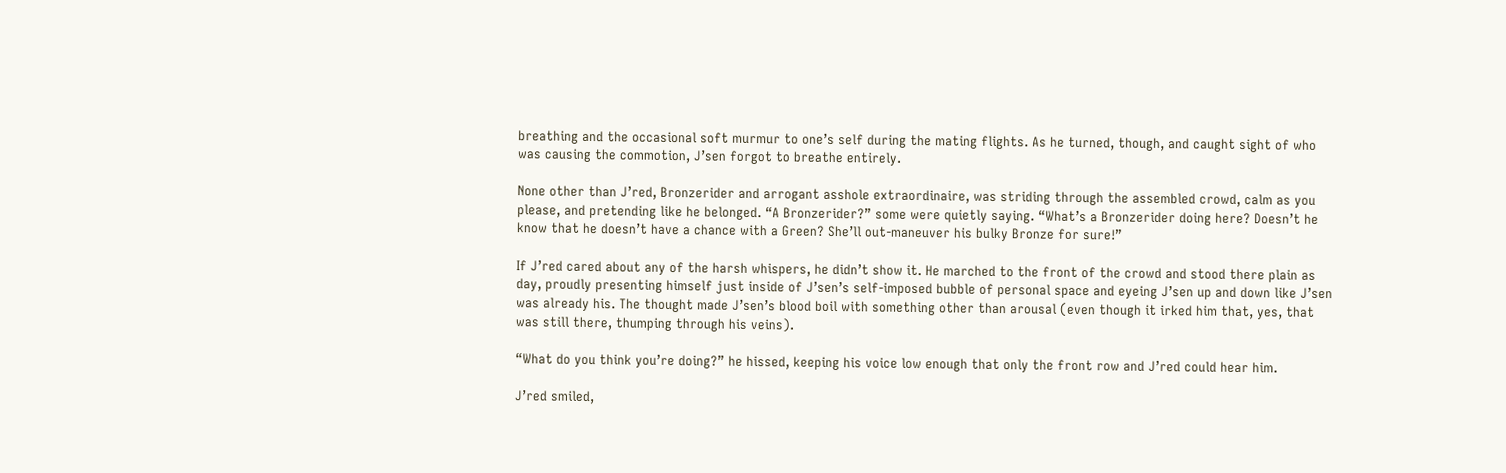breathing and the occasional soft murmur to one’s self during the mating flights. As he turned, though, and caught sight of who was causing the commotion, J’sen forgot to breathe entirely.

None other than J’red, Bronzerider and arrogant asshole extraordinaire, was striding through the assembled crowd, calm as you please, and pretending like he belonged. “A Bronzerider?” some were quietly saying. “What’s a Bronzerider doing here? Doesn’t he know that he doesn’t have a chance with a Green? She’ll out-maneuver his bulky Bronze for sure!”

If J’red cared about any of the harsh whispers, he didn’t show it. He marched to the front of the crowd and stood there plain as day, proudly presenting himself just inside of J’sen’s self-imposed bubble of personal space and eyeing J’sen up and down like J’sen was already his. The thought made J’sen’s blood boil with something other than arousal (even though it irked him that, yes, that was still there, thumping through his veins).

“What do you think you’re doing?” he hissed, keeping his voice low enough that only the front row and J’red could hear him.

J’red smiled,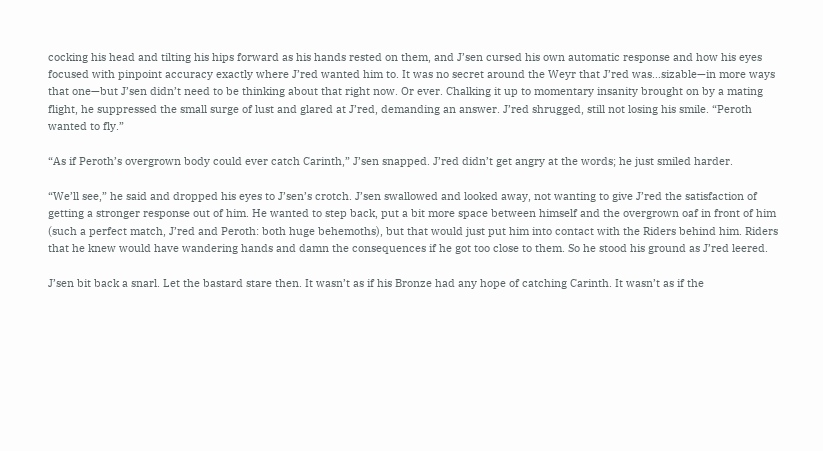cocking his head and tilting his hips forward as his hands rested on them, and J’sen cursed his own automatic response and how his eyes focused with pinpoint accuracy exactly where J’red wanted him to. It was no secret around the Weyr that J’red was…sizable—in more ways that one—but J’sen didn’t need to be thinking about that right now. Or ever. Chalking it up to momentary insanity brought on by a mating flight, he suppressed the small surge of lust and glared at J’red, demanding an answer. J’red shrugged, still not losing his smile. “Peroth wanted to fly.”

“As if Peroth’s overgrown body could ever catch Carinth,” J’sen snapped. J’red didn’t get angry at the words; he just smiled harder.

“We’ll see,” he said and dropped his eyes to J’sen’s crotch. J’sen swallowed and looked away, not wanting to give J’red the satisfaction of getting a stronger response out of him. He wanted to step back, put a bit more space between himself and the overgrown oaf in front of him (such a perfect match, J’red and Peroth: both huge behemoths), but that would just put him into contact with the Riders behind him. Riders that he knew would have wandering hands and damn the consequences if he got too close to them. So he stood his ground as J’red leered.

J’sen bit back a snarl. Let the bastard stare then. It wasn’t as if his Bronze had any hope of catching Carinth. It wasn’t as if the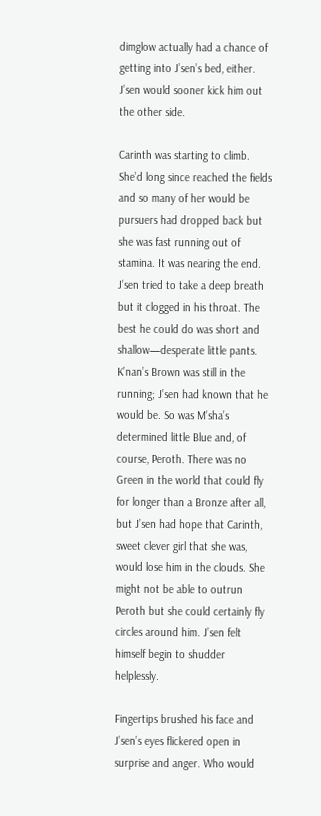dimglow actually had a chance of getting into J’sen’s bed, either. J’sen would sooner kick him out the other side.

Carinth was starting to climb. She’d long since reached the fields and so many of her would be pursuers had dropped back but she was fast running out of stamina. It was nearing the end. J’sen tried to take a deep breath but it clogged in his throat. The best he could do was short and shallow—desperate little pants. K’nan’s Brown was still in the running; J’sen had known that he would be. So was M’sha’s determined little Blue and, of course, Peroth. There was no Green in the world that could fly for longer than a Bronze after all, but J’sen had hope that Carinth, sweet clever girl that she was, would lose him in the clouds. She might not be able to outrun Peroth but she could certainly fly circles around him. J’sen felt himself begin to shudder helplessly.

Fingertips brushed his face and J’sen’s eyes flickered open in surprise and anger. Who would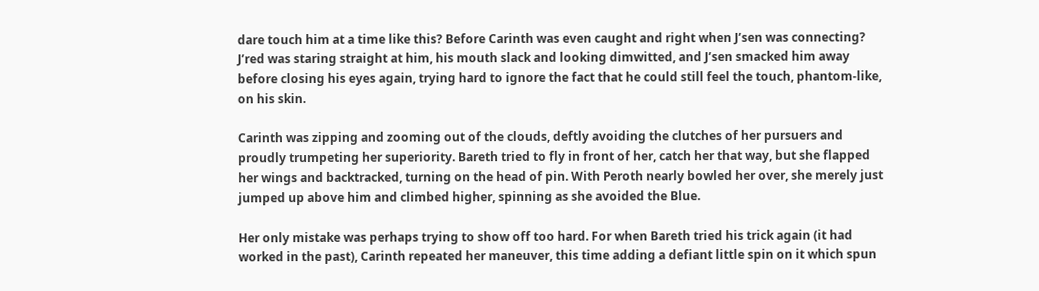dare touch him at a time like this? Before Carinth was even caught and right when J’sen was connecting? J’red was staring straight at him, his mouth slack and looking dimwitted, and J’sen smacked him away before closing his eyes again, trying hard to ignore the fact that he could still feel the touch, phantom-like, on his skin.

Carinth was zipping and zooming out of the clouds, deftly avoiding the clutches of her pursuers and proudly trumpeting her superiority. Bareth tried to fly in front of her, catch her that way, but she flapped her wings and backtracked, turning on the head of pin. With Peroth nearly bowled her over, she merely just jumped up above him and climbed higher, spinning as she avoided the Blue.

Her only mistake was perhaps trying to show off too hard. For when Bareth tried his trick again (it had worked in the past), Carinth repeated her maneuver, this time adding a defiant little spin on it which spun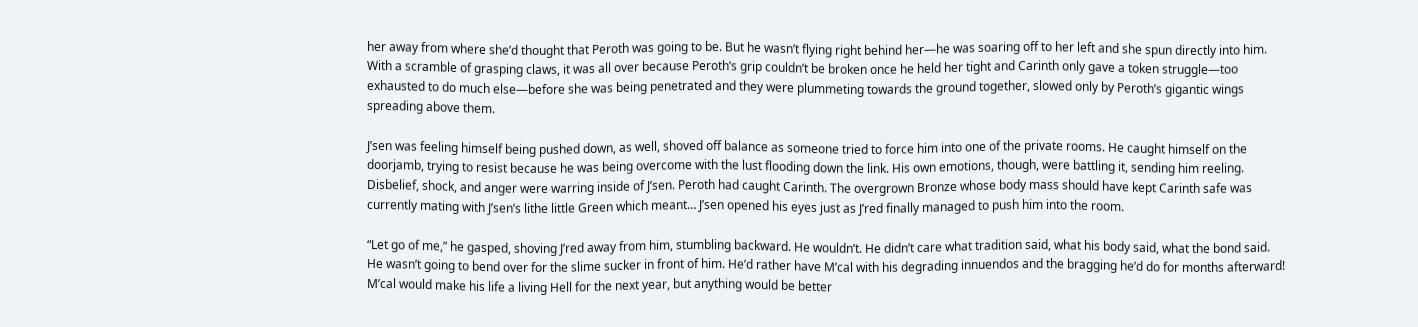her away from where she’d thought that Peroth was going to be. But he wasn’t flying right behind her—he was soaring off to her left and she spun directly into him. With a scramble of grasping claws, it was all over because Peroth’s grip couldn’t be broken once he held her tight and Carinth only gave a token struggle—too exhausted to do much else—before she was being penetrated and they were plummeting towards the ground together, slowed only by Peroth’s gigantic wings spreading above them.

J’sen was feeling himself being pushed down, as well, shoved off balance as someone tried to force him into one of the private rooms. He caught himself on the doorjamb, trying to resist because he was being overcome with the lust flooding down the link. His own emotions, though, were battling it, sending him reeling. Disbelief, shock, and anger were warring inside of J’sen. Peroth had caught Carinth. The overgrown Bronze whose body mass should have kept Carinth safe was currently mating with J’sen’s lithe little Green which meant… J’sen opened his eyes just as J’red finally managed to push him into the room.

“Let go of me,” he gasped, shoving J’red away from him, stumbling backward. He wouldn’t. He didn’t care what tradition said, what his body said, what the bond said. He wasn’t going to bend over for the slime sucker in front of him. He’d rather have M’cal with his degrading innuendos and the bragging he’d do for months afterward! M’cal would make his life a living Hell for the next year, but anything would be better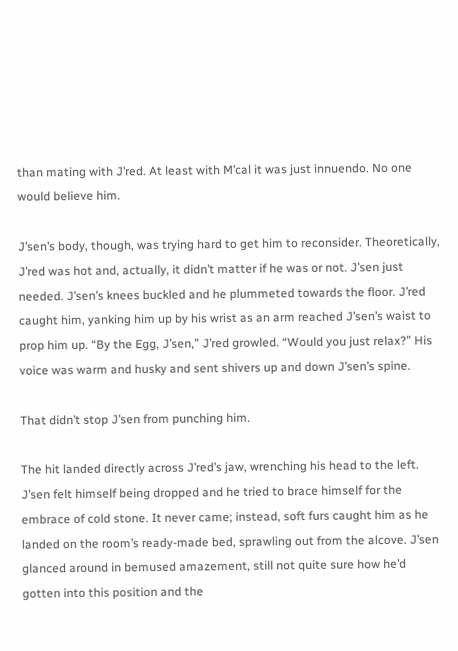than mating with J’red. At least with M’cal it was just innuendo. No one would believe him.

J’sen’s body, though, was trying hard to get him to reconsider. Theoretically, J’red was hot and, actually, it didn’t matter if he was or not. J’sen just needed. J’sen’s knees buckled and he plummeted towards the floor. J’red caught him, yanking him up by his wrist as an arm reached J’sen’s waist to prop him up. “By the Egg, J’sen,” J’red growled. “Would you just relax?” His voice was warm and husky and sent shivers up and down J’sen’s spine.

That didn’t stop J’sen from punching him.

The hit landed directly across J’red’s jaw, wrenching his head to the left. J’sen felt himself being dropped and he tried to brace himself for the embrace of cold stone. It never came; instead, soft furs caught him as he landed on the room’s ready-made bed, sprawling out from the alcove. J’sen glanced around in bemused amazement, still not quite sure how he’d gotten into this position and the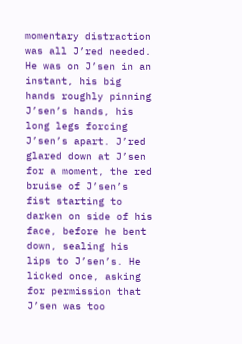momentary distraction was all J’red needed. He was on J’sen in an instant, his big hands roughly pinning J’sen’s hands, his long legs forcing J’sen’s apart. J’red glared down at J’sen for a moment, the red bruise of J’sen’s fist starting to darken on side of his face, before he bent down, sealing his lips to J’sen’s. He licked once, asking for permission that J’sen was too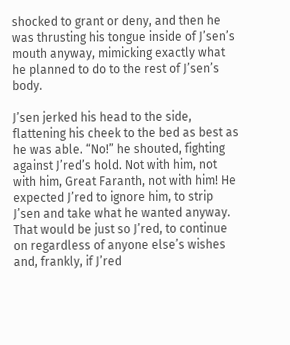shocked to grant or deny, and then he was thrusting his tongue inside of J’sen’s mouth anyway, mimicking exactly what he planned to do to the rest of J’sen’s body.

J’sen jerked his head to the side, flattening his cheek to the bed as best as he was able. “No!” he shouted, fighting against J’red’s hold. Not with him, not with him, Great Faranth, not with him! He expected J’red to ignore him, to strip J’sen and take what he wanted anyway. That would be just so J’red, to continue on regardless of anyone else’s wishes and, frankly, if J’red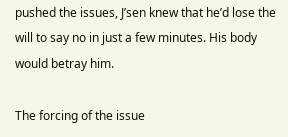pushed the issues, J’sen knew that he’d lose the will to say no in just a few minutes. His body would betray him.

The forcing of the issue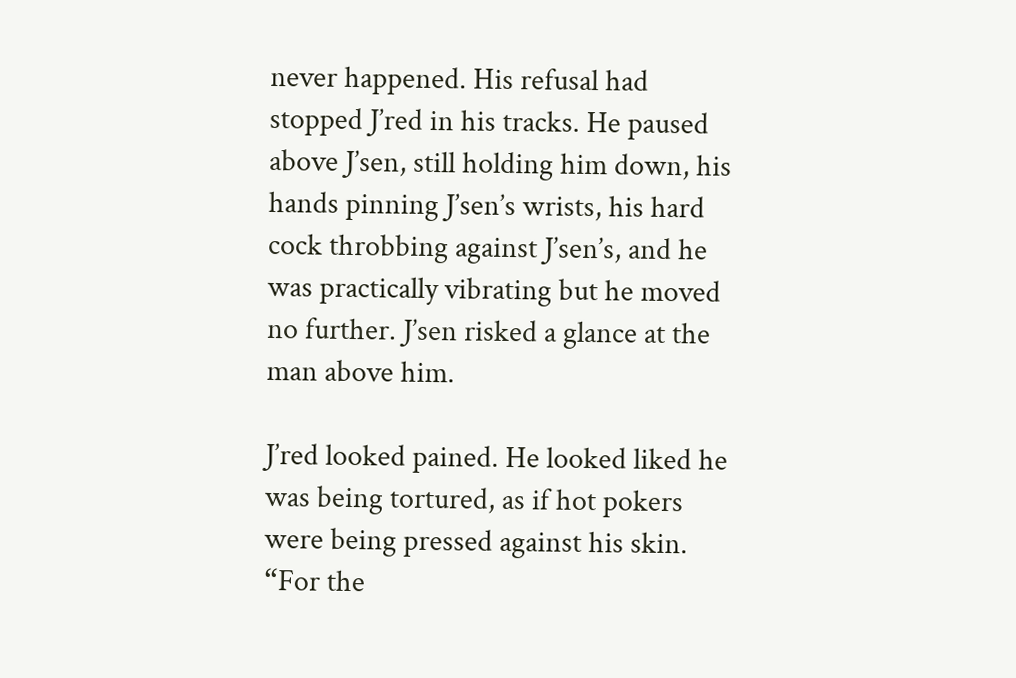never happened. His refusal had stopped J’red in his tracks. He paused above J’sen, still holding him down, his hands pinning J’sen’s wrists, his hard cock throbbing against J’sen’s, and he was practically vibrating but he moved no further. J’sen risked a glance at the man above him.

J’red looked pained. He looked liked he was being tortured, as if hot pokers were being pressed against his skin. “For the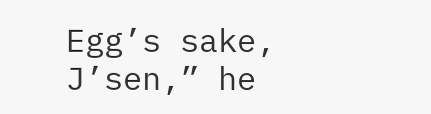Egg’s sake, J’sen,” he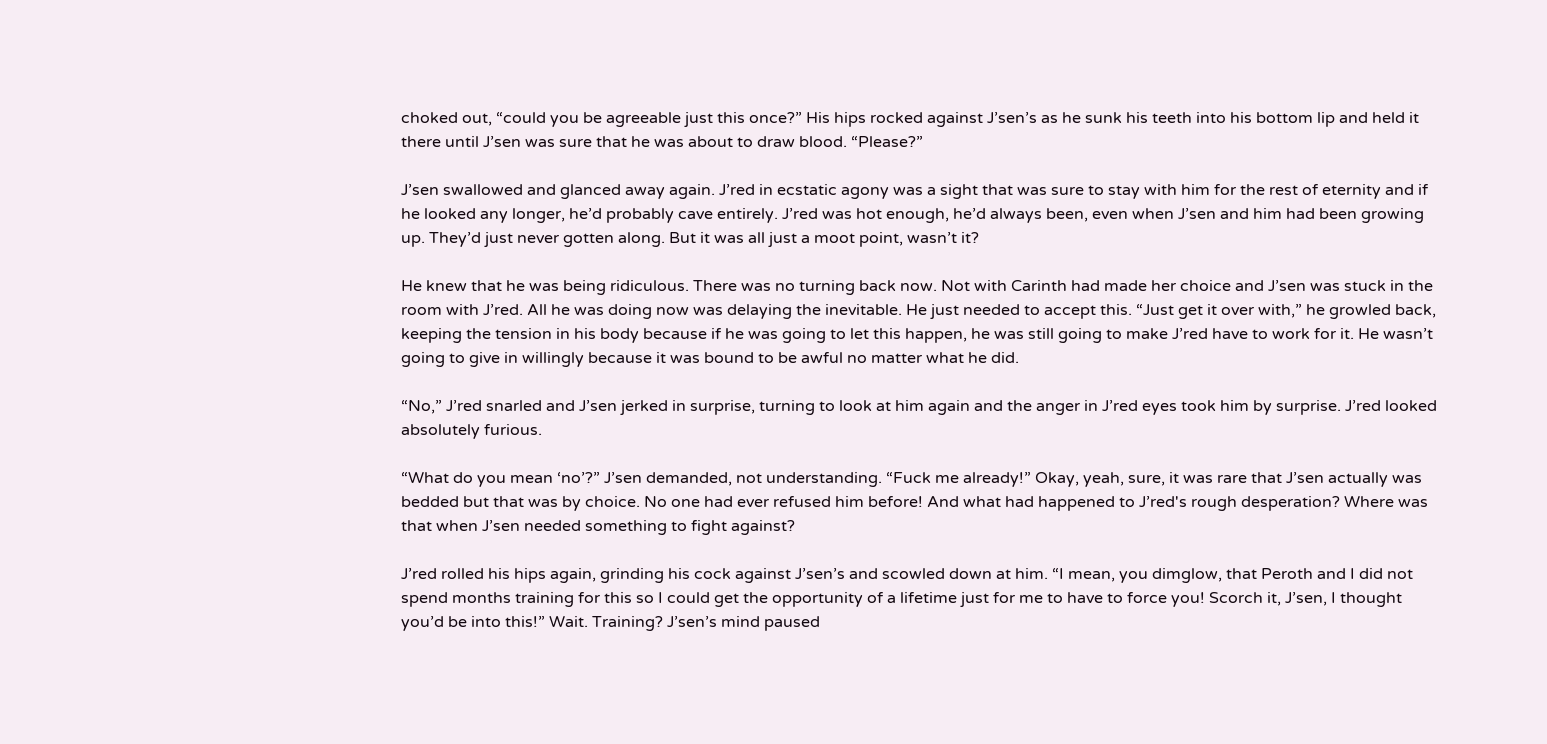choked out, “could you be agreeable just this once?” His hips rocked against J’sen’s as he sunk his teeth into his bottom lip and held it there until J’sen was sure that he was about to draw blood. “Please?”

J’sen swallowed and glanced away again. J’red in ecstatic agony was a sight that was sure to stay with him for the rest of eternity and if he looked any longer, he’d probably cave entirely. J’red was hot enough, he’d always been, even when J’sen and him had been growing up. They’d just never gotten along. But it was all just a moot point, wasn’t it?

He knew that he was being ridiculous. There was no turning back now. Not with Carinth had made her choice and J’sen was stuck in the room with J’red. All he was doing now was delaying the inevitable. He just needed to accept this. “Just get it over with,” he growled back, keeping the tension in his body because if he was going to let this happen, he was still going to make J’red have to work for it. He wasn’t going to give in willingly because it was bound to be awful no matter what he did.

“No,” J’red snarled and J’sen jerked in surprise, turning to look at him again and the anger in J’red eyes took him by surprise. J’red looked absolutely furious.

“What do you mean ‘no’?” J’sen demanded, not understanding. “Fuck me already!” Okay, yeah, sure, it was rare that J’sen actually was bedded but that was by choice. No one had ever refused him before! And what had happened to J’red's rough desperation? Where was that when J’sen needed something to fight against?

J’red rolled his hips again, grinding his cock against J’sen’s and scowled down at him. “I mean, you dimglow, that Peroth and I did not spend months training for this so I could get the opportunity of a lifetime just for me to have to force you! Scorch it, J’sen, I thought you’d be into this!” Wait. Training? J’sen’s mind paused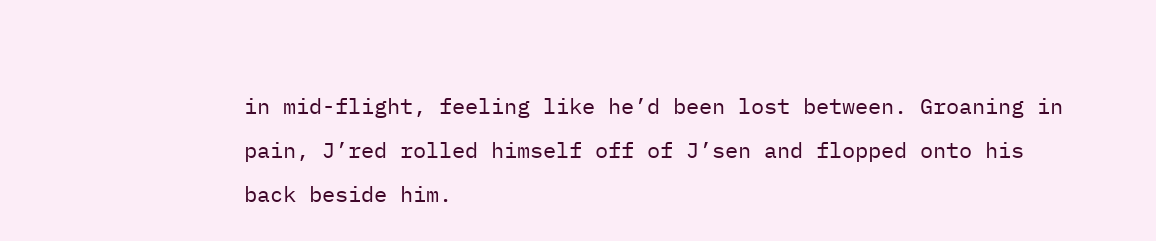in mid-flight, feeling like he’d been lost between. Groaning in pain, J’red rolled himself off of J’sen and flopped onto his back beside him.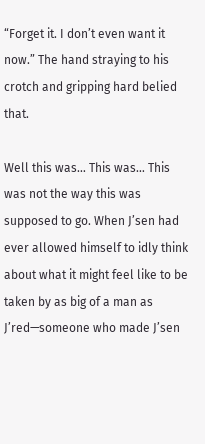“Forget it. I don’t even want it now.” The hand straying to his crotch and gripping hard belied that.

Well this was… This was… This was not the way this was supposed to go. When J’sen had ever allowed himself to idly think about what it might feel like to be taken by as big of a man as J’red—someone who made J’sen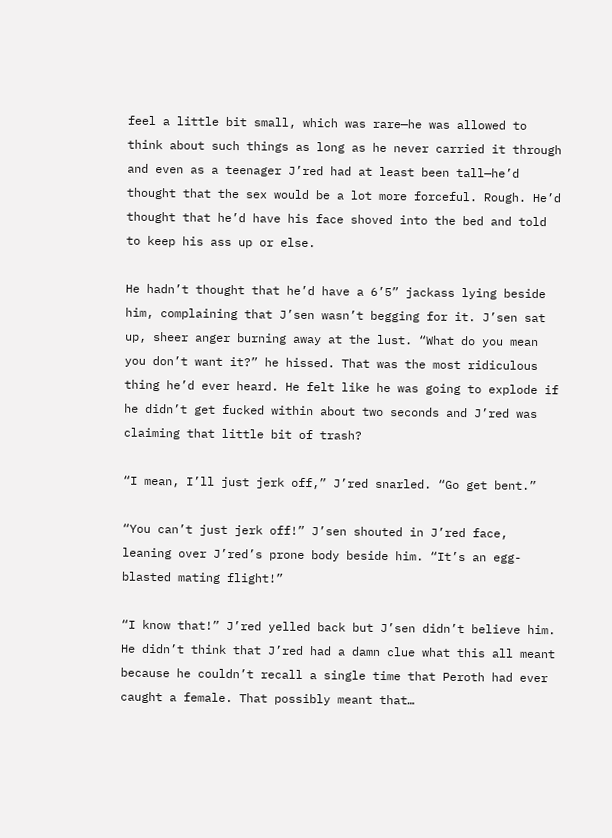feel a little bit small, which was rare—he was allowed to think about such things as long as he never carried it through and even as a teenager J’red had at least been tall—he’d thought that the sex would be a lot more forceful. Rough. He’d thought that he’d have his face shoved into the bed and told to keep his ass up or else.

He hadn’t thought that he’d have a 6’5” jackass lying beside him, complaining that J’sen wasn’t begging for it. J’sen sat up, sheer anger burning away at the lust. “What do you mean you don’t want it?” he hissed. That was the most ridiculous thing he’d ever heard. He felt like he was going to explode if he didn’t get fucked within about two seconds and J’red was claiming that little bit of trash?

“I mean, I’ll just jerk off,” J’red snarled. “Go get bent.”

“You can’t just jerk off!” J’sen shouted in J’red face, leaning over J’red’s prone body beside him. “It’s an egg-blasted mating flight!”

“I know that!” J’red yelled back but J’sen didn’t believe him. He didn’t think that J’red had a damn clue what this all meant because he couldn’t recall a single time that Peroth had ever caught a female. That possibly meant that…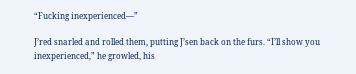“Fucking inexperienced—”

J’red snarled and rolled them, putting J’sen back on the furs. “I’ll show you inexperienced,” he growled, his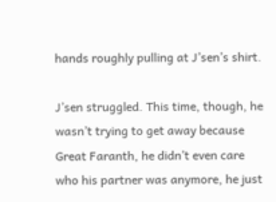hands roughly pulling at J’sen’s shirt.

J’sen struggled. This time, though, he wasn’t trying to get away because Great Faranth, he didn’t even care who his partner was anymore, he just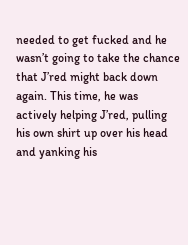needed to get fucked and he wasn’t going to take the chance that J’red might back down again. This time, he was actively helping J’red, pulling his own shirt up over his head and yanking his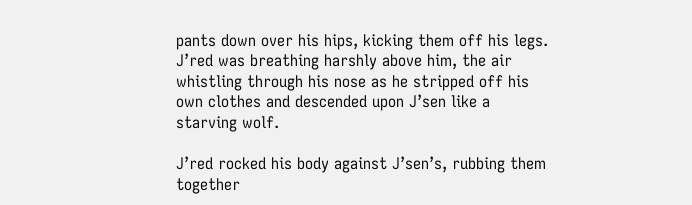pants down over his hips, kicking them off his legs. J’red was breathing harshly above him, the air whistling through his nose as he stripped off his own clothes and descended upon J’sen like a starving wolf.

J’red rocked his body against J’sen’s, rubbing them together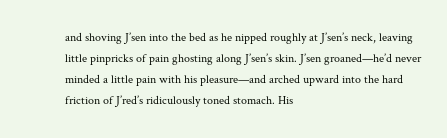and shoving J’sen into the bed as he nipped roughly at J’sen’s neck, leaving little pinpricks of pain ghosting along J’sen’s skin. J’sen groaned—he’d never minded a little pain with his pleasure—and arched upward into the hard friction of J’red’s ridiculously toned stomach. His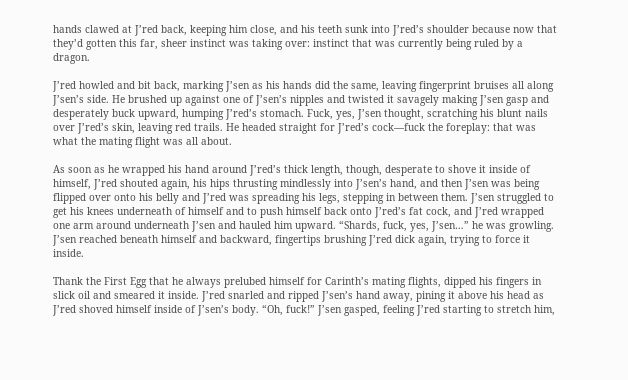hands clawed at J’red back, keeping him close, and his teeth sunk into J’red’s shoulder because now that they’d gotten this far, sheer instinct was taking over: instinct that was currently being ruled by a dragon.

J’red howled and bit back, marking J’sen as his hands did the same, leaving fingerprint bruises all along J’sen’s side. He brushed up against one of J’sen’s nipples and twisted it savagely making J’sen gasp and desperately buck upward, humping J’red’s stomach. Fuck, yes, J’sen thought, scratching his blunt nails over J’red’s skin, leaving red trails. He headed straight for J’red’s cock—fuck the foreplay: that was what the mating flight was all about.

As soon as he wrapped his hand around J’red’s thick length, though, desperate to shove it inside of himself, J’red shouted again, his hips thrusting mindlessly into J’sen’s hand, and then J’sen was being flipped over onto his belly and J’red was spreading his legs, stepping in between them. J’sen struggled to get his knees underneath of himself and to push himself back onto J’red’s fat cock, and J’red wrapped one arm around underneath J’sen and hauled him upward. “Shards, fuck, yes, J’sen…” he was growling. J’sen reached beneath himself and backward, fingertips brushing J’red dick again, trying to force it inside.

Thank the First Egg that he always prelubed himself for Carinth’s mating flights, dipped his fingers in slick oil and smeared it inside. J’red snarled and ripped J’sen’s hand away, pining it above his head as J’red shoved himself inside of J’sen’s body. “Oh, fuck!” J’sen gasped, feeling J’red starting to stretch him,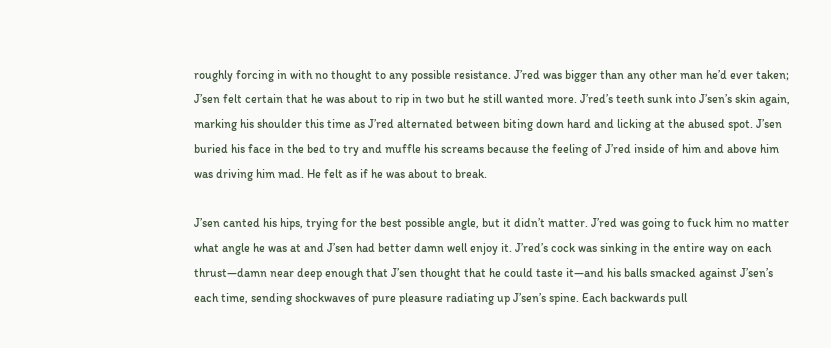roughly forcing in with no thought to any possible resistance. J’red was bigger than any other man he’d ever taken; J’sen felt certain that he was about to rip in two but he still wanted more. J’red’s teeth sunk into J’sen’s skin again, marking his shoulder this time as J’red alternated between biting down hard and licking at the abused spot. J’sen buried his face in the bed to try and muffle his screams because the feeling of J’red inside of him and above him was driving him mad. He felt as if he was about to break.

J’sen canted his hips, trying for the best possible angle, but it didn’t matter. J’red was going to fuck him no matter what angle he was at and J’sen had better damn well enjoy it. J’red’s cock was sinking in the entire way on each thrust—damn near deep enough that J’sen thought that he could taste it—and his balls smacked against J’sen’s each time, sending shockwaves of pure pleasure radiating up J’sen’s spine. Each backwards pull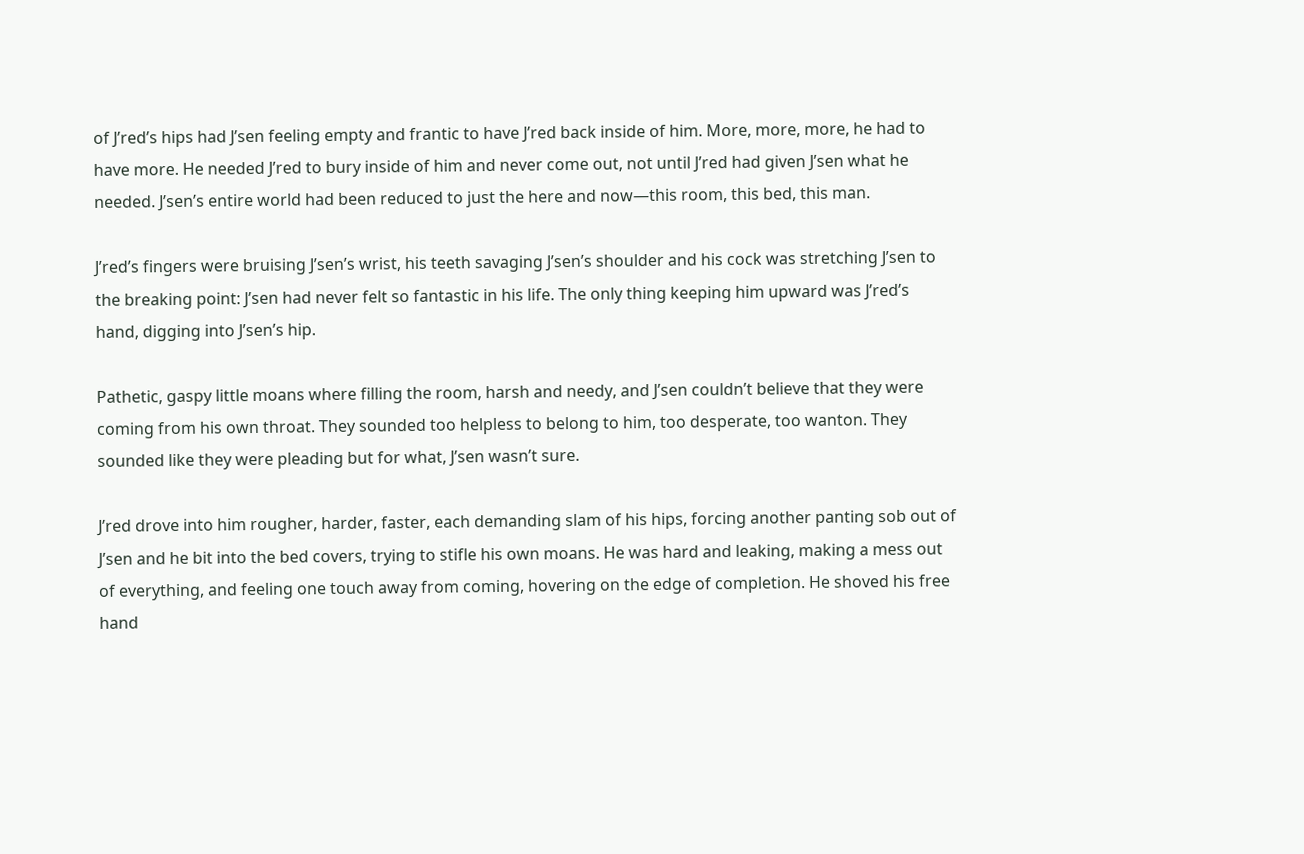of J’red’s hips had J’sen feeling empty and frantic to have J’red back inside of him. More, more, more, he had to have more. He needed J’red to bury inside of him and never come out, not until J’red had given J’sen what he needed. J’sen’s entire world had been reduced to just the here and now—this room, this bed, this man.

J’red’s fingers were bruising J’sen’s wrist, his teeth savaging J’sen’s shoulder and his cock was stretching J’sen to the breaking point: J’sen had never felt so fantastic in his life. The only thing keeping him upward was J’red’s hand, digging into J’sen’s hip.

Pathetic, gaspy little moans where filling the room, harsh and needy, and J’sen couldn’t believe that they were coming from his own throat. They sounded too helpless to belong to him, too desperate, too wanton. They sounded like they were pleading but for what, J’sen wasn’t sure.

J’red drove into him rougher, harder, faster, each demanding slam of his hips, forcing another panting sob out of J’sen and he bit into the bed covers, trying to stifle his own moans. He was hard and leaking, making a mess out of everything, and feeling one touch away from coming, hovering on the edge of completion. He shoved his free hand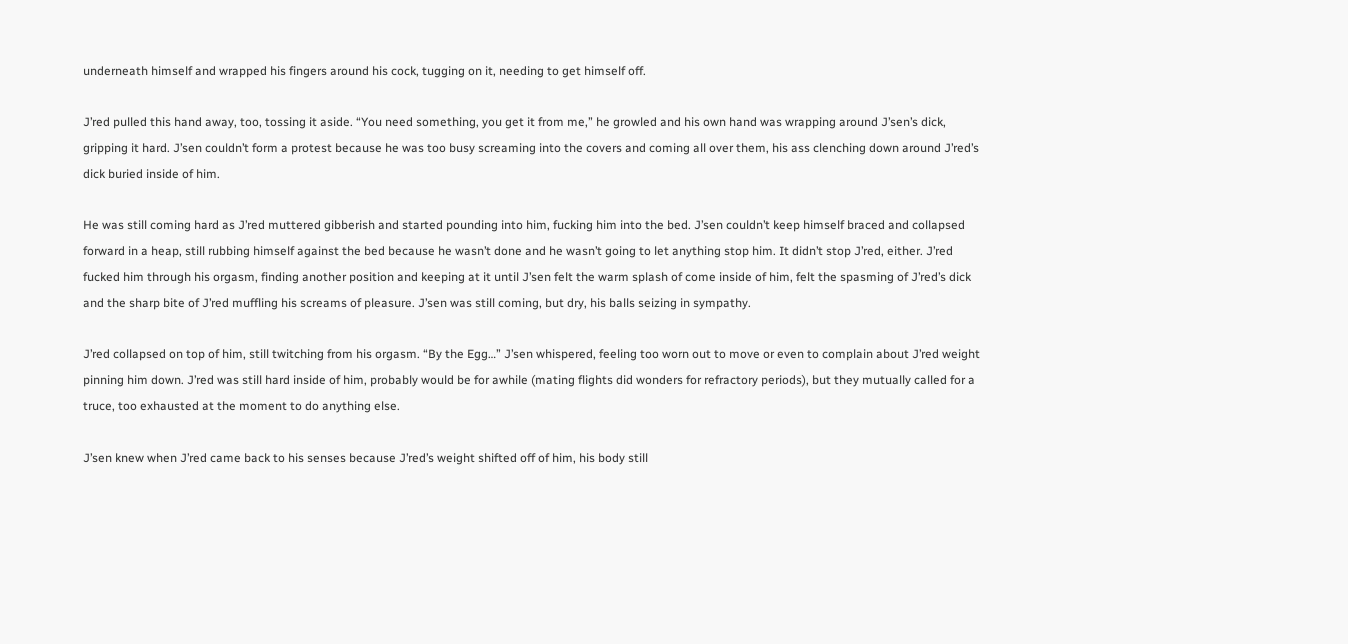underneath himself and wrapped his fingers around his cock, tugging on it, needing to get himself off.

J’red pulled this hand away, too, tossing it aside. “You need something, you get it from me,” he growled and his own hand was wrapping around J’sen’s dick, gripping it hard. J’sen couldn’t form a protest because he was too busy screaming into the covers and coming all over them, his ass clenching down around J’red’s dick buried inside of him.

He was still coming hard as J’red muttered gibberish and started pounding into him, fucking him into the bed. J’sen couldn’t keep himself braced and collapsed forward in a heap, still rubbing himself against the bed because he wasn’t done and he wasn’t going to let anything stop him. It didn’t stop J’red, either. J’red fucked him through his orgasm, finding another position and keeping at it until J’sen felt the warm splash of come inside of him, felt the spasming of J’red’s dick and the sharp bite of J’red muffling his screams of pleasure. J’sen was still coming, but dry, his balls seizing in sympathy.

J’red collapsed on top of him, still twitching from his orgasm. “By the Egg…” J’sen whispered, feeling too worn out to move or even to complain about J’red weight pinning him down. J’red was still hard inside of him, probably would be for awhile (mating flights did wonders for refractory periods), but they mutually called for a truce, too exhausted at the moment to do anything else.

J’sen knew when J’red came back to his senses because J’red’s weight shifted off of him, his body still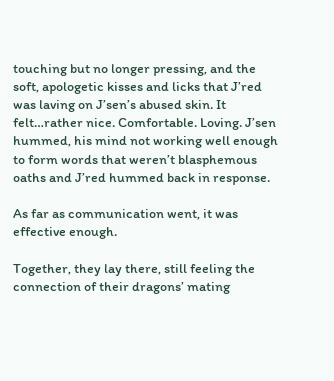touching but no longer pressing, and the soft, apologetic kisses and licks that J’red was laving on J’sen’s abused skin. It felt…rather nice. Comfortable. Loving. J’sen hummed, his mind not working well enough to form words that weren’t blasphemous oaths and J’red hummed back in response.

As far as communication went, it was effective enough.

Together, they lay there, still feeling the connection of their dragons’ mating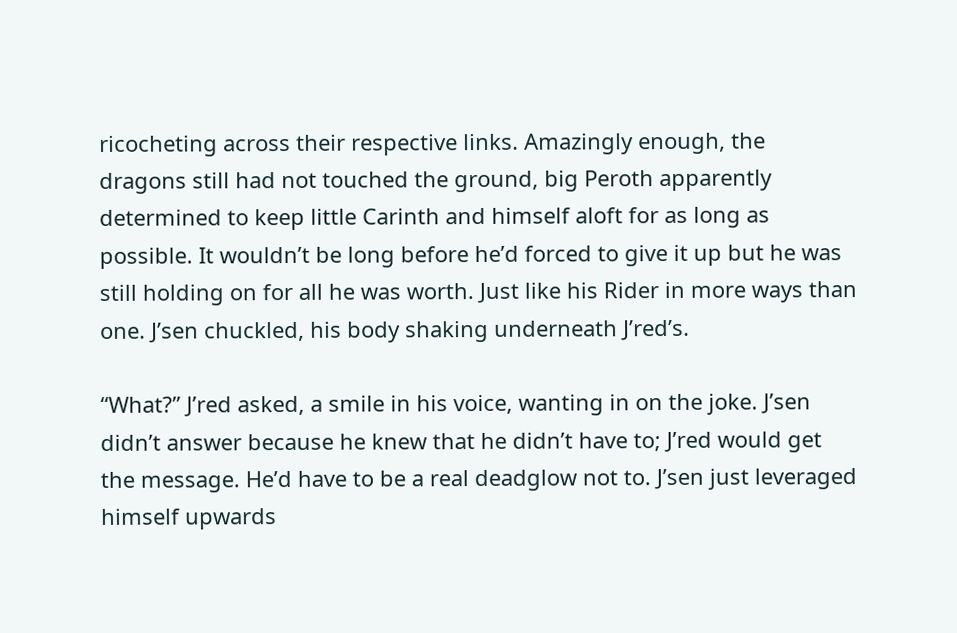ricocheting across their respective links. Amazingly enough, the dragons still had not touched the ground, big Peroth apparently determined to keep little Carinth and himself aloft for as long as possible. It wouldn’t be long before he’d forced to give it up but he was still holding on for all he was worth. Just like his Rider in more ways than one. J’sen chuckled, his body shaking underneath J’red’s.

“What?” J’red asked, a smile in his voice, wanting in on the joke. J’sen didn’t answer because he knew that he didn’t have to; J’red would get the message. He’d have to be a real deadglow not to. J’sen just leveraged himself upwards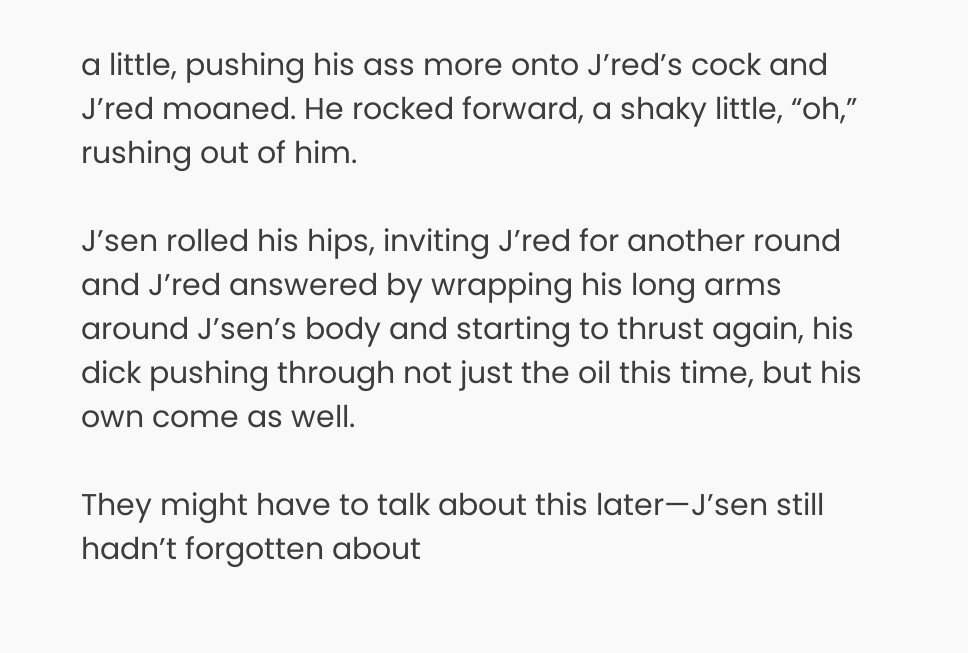a little, pushing his ass more onto J’red’s cock and J’red moaned. He rocked forward, a shaky little, “oh,” rushing out of him.

J’sen rolled his hips, inviting J’red for another round and J’red answered by wrapping his long arms around J’sen’s body and starting to thrust again, his dick pushing through not just the oil this time, but his own come as well.

They might have to talk about this later—J’sen still hadn’t forgotten about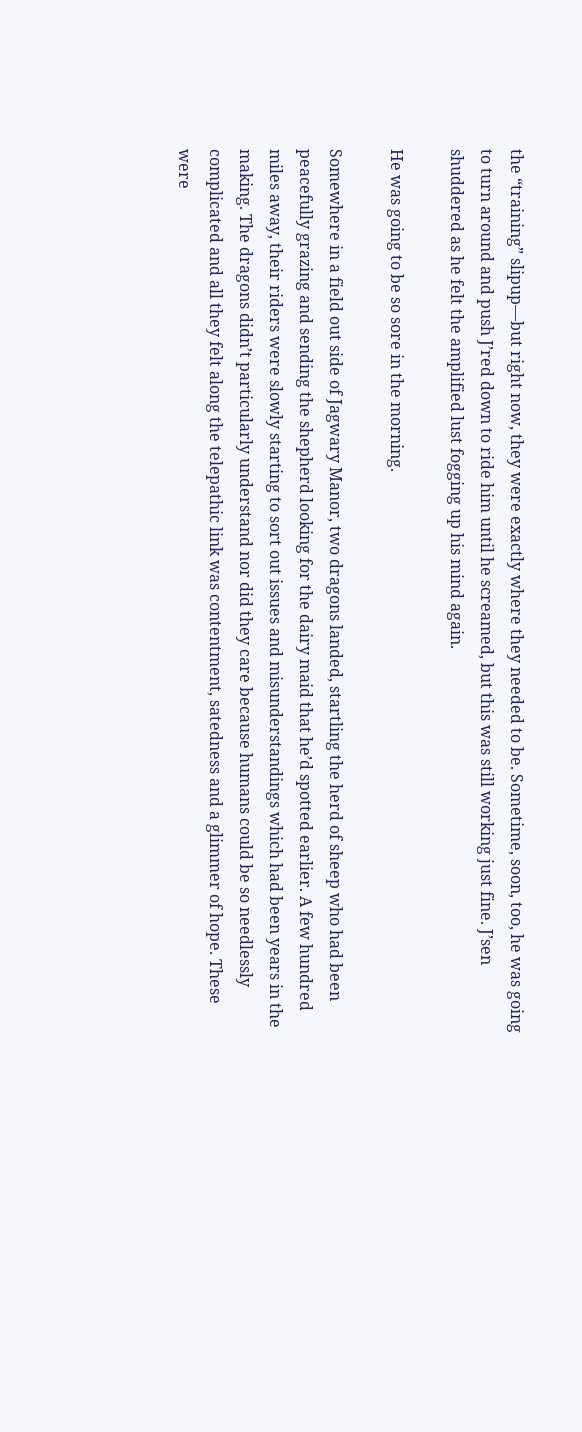the “training” slipup—but right now, they were exactly where they needed to be. Sometime, soon, too, he was going to turn around and push J’red down to ride him until he screamed, but this was still working just fine. J’sen shuddered as he felt the amplified lust fogging up his mind again.

He was going to be so sore in the morning.

Somewhere in a field out side of Jagwary Manor, two dragons landed, startling the herd of sheep who had been peacefully grazing and sending the shepherd looking for the dairy maid that he’d spotted earlier. A few hundred miles away, their riders were slowly starting to sort out issues and misunderstandings which had been years in the making. The dragons didn’t particularly understand nor did they care because humans could be so needlessly complicated and all they felt along the telepathic link was contentment, satedness and a glimmer of hope. These were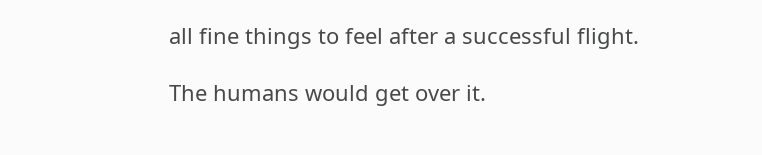all fine things to feel after a successful flight.

The humans would get over it.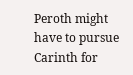Peroth might have to pursue Carinth for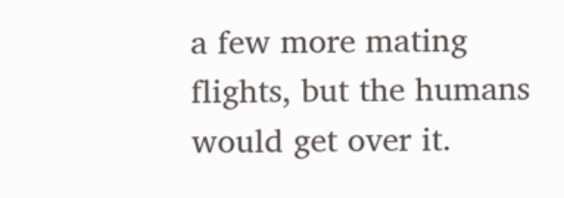a few more mating flights, but the humans would get over it.